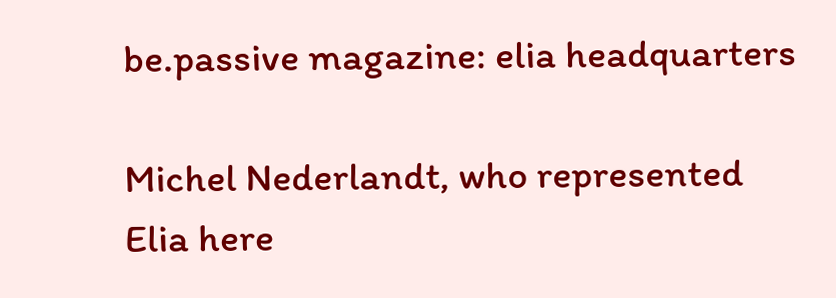be.passive magazine: elia headquarters

Michel Nederlandt, who represented Elia here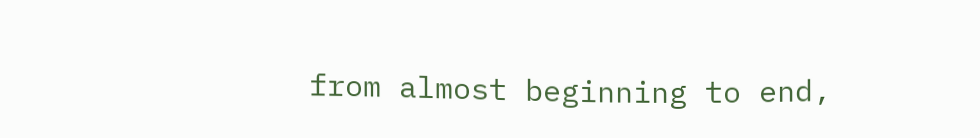from almost beginning to end,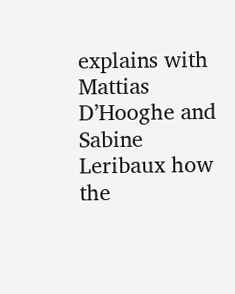explains with Mattias D’Hooghe and Sabine Leribaux how the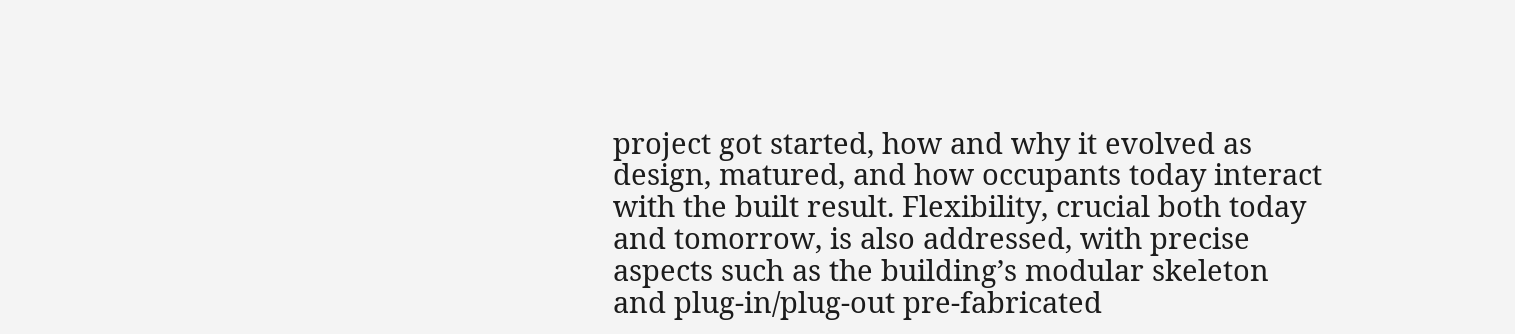project got started, how and why it evolved as design, matured, and how occupants today interact with the built result. Flexibility, crucial both today and tomorrow, is also addressed, with precise aspects such as the building’s modular skeleton and plug-in/plug-out pre-fabricated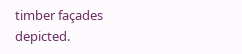timber façades depicted.